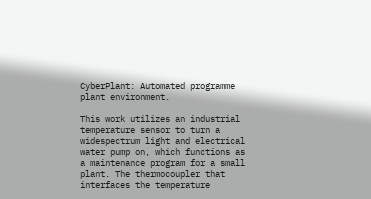CyberPlant: Automated programme plant environment.

This work utilizes an industrial temperature sensor to turn a widespectrum light and electrical water pump on, which functions as a maintenance program for a small plant. The thermocoupler that interfaces the temperature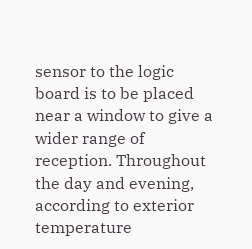sensor to the logic board is to be placed near a window to give a wider range of reception. Throughout the day and evening, according to exterior temperature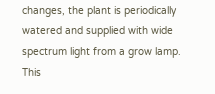changes, the plant is periodically watered and supplied with wide spectrum light from a grow lamp. This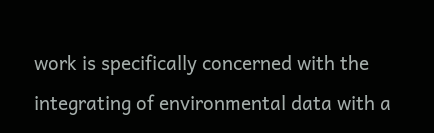work is specifically concerned with the integrating of environmental data with a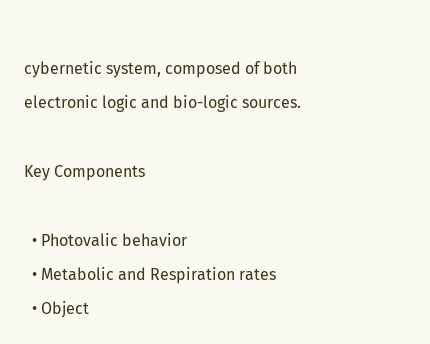cybernetic system, composed of both electronic logic and bio-logic sources.

Key Components

  • Photovalic behavior
  • Metabolic and Respiration rates
  • Object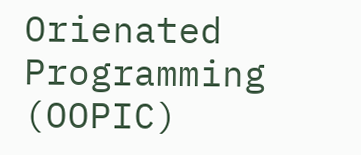Orienated Programming (OOPIC)